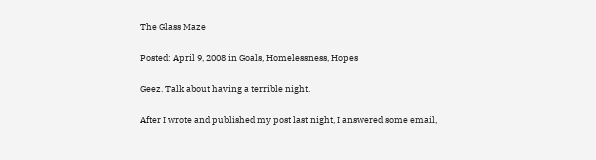The Glass Maze

Posted: April 9, 2008 in Goals, Homelessness, Hopes

Geez. Talk about having a terrible night.

After I wrote and published my post last night, I answered some email,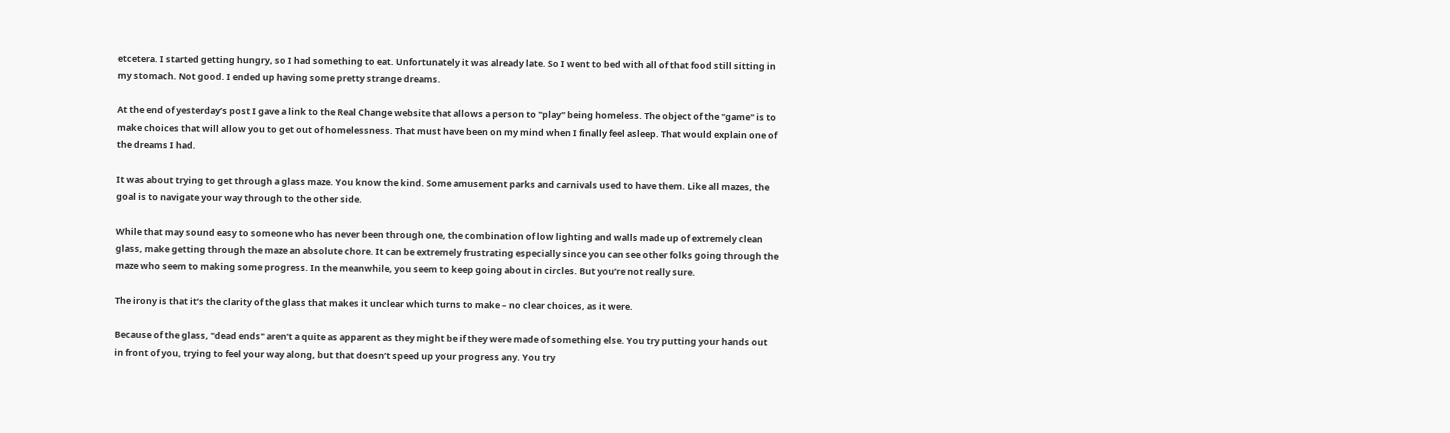etcetera. I started getting hungry, so I had something to eat. Unfortunately it was already late. So I went to bed with all of that food still sitting in my stomach. Not good. I ended up having some pretty strange dreams.

At the end of yesterday’s post I gave a link to the Real Change website that allows a person to "play" being homeless. The object of the "game" is to make choices that will allow you to get out of homelessness. That must have been on my mind when I finally feel asleep. That would explain one of the dreams I had.

It was about trying to get through a glass maze. You know the kind. Some amusement parks and carnivals used to have them. Like all mazes, the goal is to navigate your way through to the other side.

While that may sound easy to someone who has never been through one, the combination of low lighting and walls made up of extremely clean glass, make getting through the maze an absolute chore. It can be extremely frustrating especially since you can see other folks going through the maze who seem to making some progress. In the meanwhile, you seem to keep going about in circles. But you’re not really sure.

The irony is that it’s the clarity of the glass that makes it unclear which turns to make – no clear choices, as it were.

Because of the glass, "dead ends" aren’t a quite as apparent as they might be if they were made of something else. You try putting your hands out in front of you, trying to feel your way along, but that doesn’t speed up your progress any. You try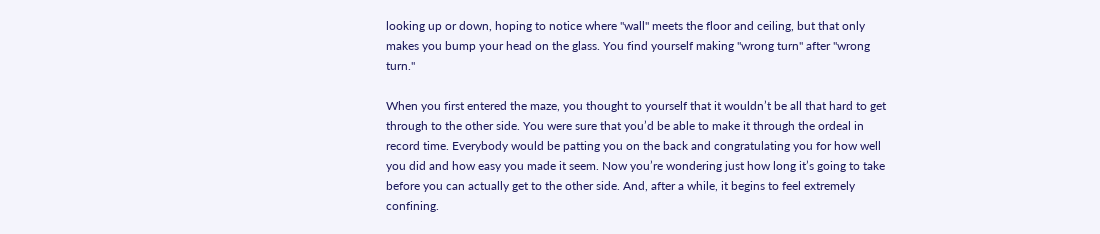looking up or down, hoping to notice where "wall" meets the floor and ceiling, but that only makes you bump your head on the glass. You find yourself making "wrong turn" after "wrong turn."

When you first entered the maze, you thought to yourself that it wouldn’t be all that hard to get through to the other side. You were sure that you’d be able to make it through the ordeal in record time. Everybody would be patting you on the back and congratulating you for how well you did and how easy you made it seem. Now you’re wondering just how long it’s going to take before you can actually get to the other side. And, after a while, it begins to feel extremely confining.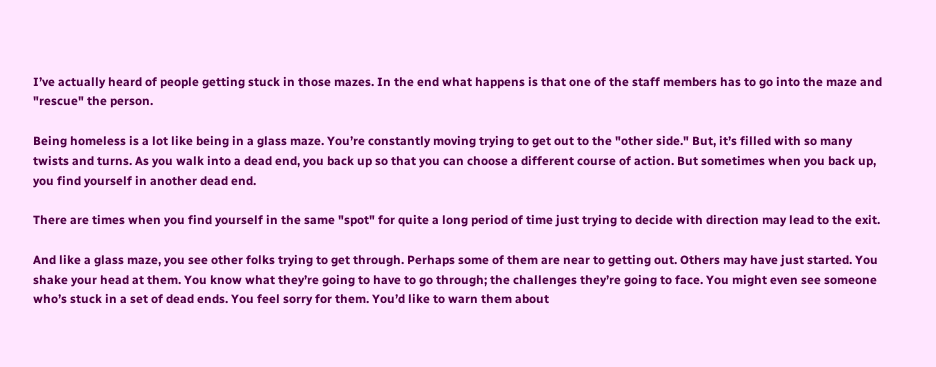I’ve actually heard of people getting stuck in those mazes. In the end what happens is that one of the staff members has to go into the maze and "rescue" the person.

Being homeless is a lot like being in a glass maze. You’re constantly moving trying to get out to the "other side." But, it’s filled with so many twists and turns. As you walk into a dead end, you back up so that you can choose a different course of action. But sometimes when you back up, you find yourself in another dead end.

There are times when you find yourself in the same "spot" for quite a long period of time just trying to decide with direction may lead to the exit.

And like a glass maze, you see other folks trying to get through. Perhaps some of them are near to getting out. Others may have just started. You shake your head at them. You know what they’re going to have to go through; the challenges they’re going to face. You might even see someone who’s stuck in a set of dead ends. You feel sorry for them. You’d like to warn them about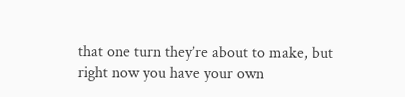that one turn they’re about to make, but right now you have your own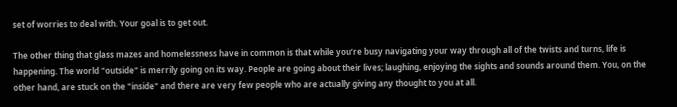set of worries to deal with. Your goal is to get out.

The other thing that glass mazes and homelessness have in common is that while you’re busy navigating your way through all of the twists and turns, life is happening. The world "outside" is merrily going on its way. People are going about their lives; laughing, enjoying the sights and sounds around them. You, on the other hand, are stuck on the "inside" and there are very few people who are actually giving any thought to you at all.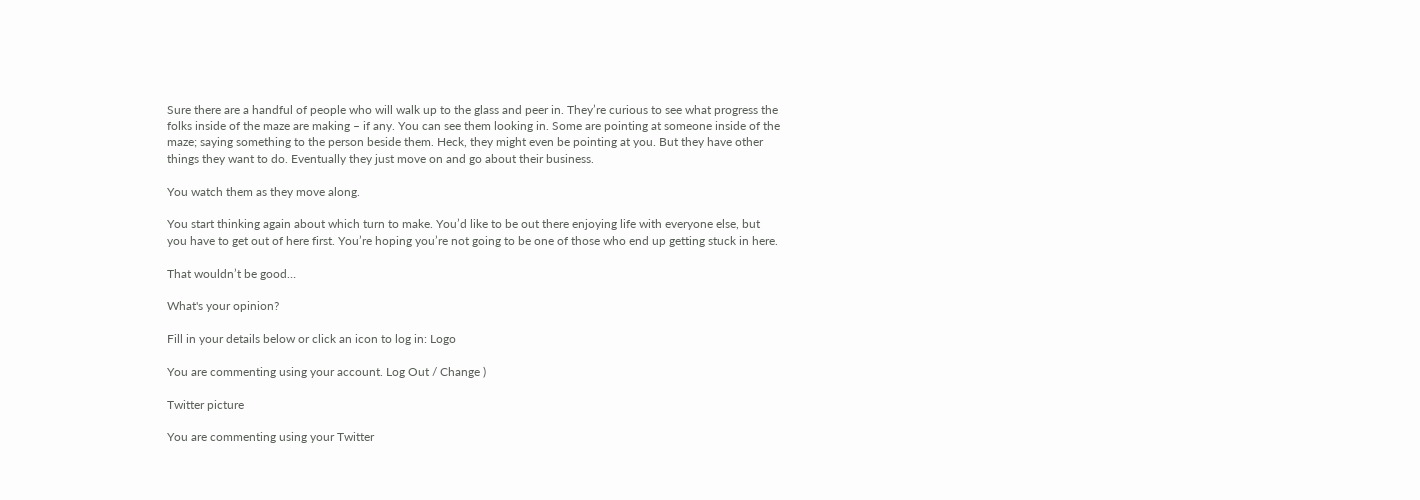Sure there are a handful of people who will walk up to the glass and peer in. They’re curious to see what progress the folks inside of the maze are making – if any. You can see them looking in. Some are pointing at someone inside of the maze; saying something to the person beside them. Heck, they might even be pointing at you. But they have other things they want to do. Eventually they just move on and go about their business.

You watch them as they move along.

You start thinking again about which turn to make. You’d like to be out there enjoying life with everyone else, but you have to get out of here first. You’re hoping you’re not going to be one of those who end up getting stuck in here.

That wouldn’t be good…

What's your opinion?

Fill in your details below or click an icon to log in: Logo

You are commenting using your account. Log Out / Change )

Twitter picture

You are commenting using your Twitter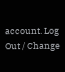account. Log Out / Change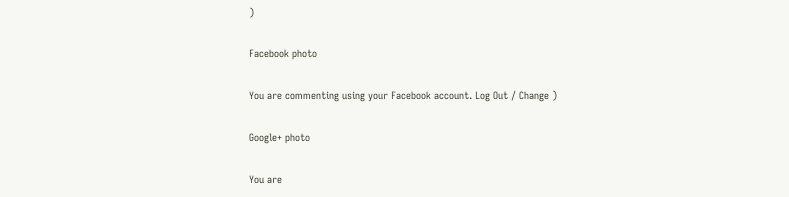)

Facebook photo

You are commenting using your Facebook account. Log Out / Change )

Google+ photo

You are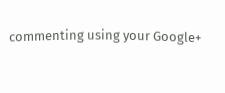commenting using your Google+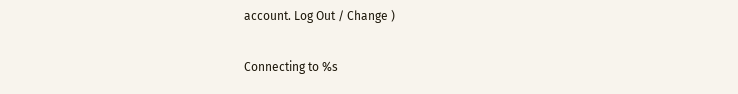account. Log Out / Change )

Connecting to %s